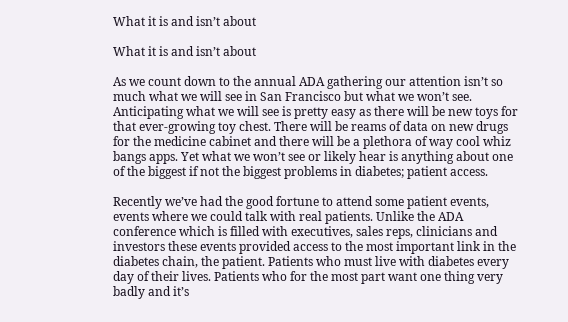What it is and isn’t about

What it is and isn’t about

As we count down to the annual ADA gathering our attention isn’t so much what we will see in San Francisco but what we won’t see. Anticipating what we will see is pretty easy as there will be new toys for that ever-growing toy chest. There will be reams of data on new drugs for the medicine cabinet and there will be a plethora of way cool whiz bangs apps. Yet what we won’t see or likely hear is anything about one of the biggest if not the biggest problems in diabetes; patient access.

Recently we’ve had the good fortune to attend some patient events, events where we could talk with real patients. Unlike the ADA conference which is filled with executives, sales reps, clinicians and investors these events provided access to the most important link in the diabetes chain, the patient. Patients who must live with diabetes every day of their lives. Patients who for the most part want one thing very badly and it’s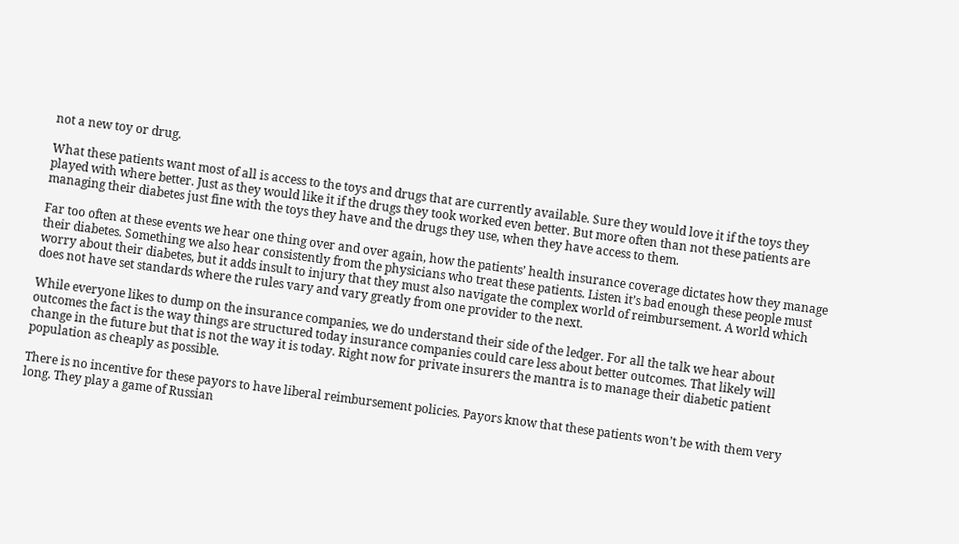not a new toy or drug.

What these patients want most of all is access to the toys and drugs that are currently available. Sure they would love it if the toys they played with where better. Just as they would like it if the drugs they took worked even better. But more often than not these patients are managing their diabetes just fine with the toys they have and the drugs they use, when they have access to them.

Far too often at these events we hear one thing over and over again, how the patients’ health insurance coverage dictates how they manage their diabetes. Something we also hear consistently from the physicians who treat these patients. Listen it’s bad enough these people must worry about their diabetes, but it adds insult to injury that they must also navigate the complex world of reimbursement. A world which does not have set standards where the rules vary and vary greatly from one provider to the next.

While everyone likes to dump on the insurance companies, we do understand their side of the ledger. For all the talk we hear about outcomes the fact is the way things are structured today insurance companies could care less about better outcomes. That likely will change in the future but that is not the way it is today. Right now for private insurers the mantra is to manage their diabetic patient population as cheaply as possible.

There is no incentive for these payors to have liberal reimbursement policies. Payors know that these patients won’t be with them very long. They play a game of Russian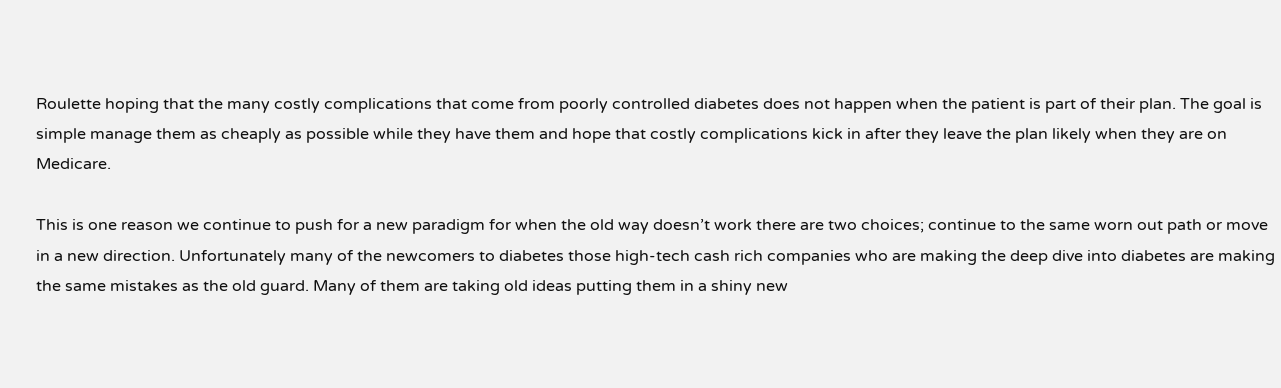Roulette hoping that the many costly complications that come from poorly controlled diabetes does not happen when the patient is part of their plan. The goal is simple manage them as cheaply as possible while they have them and hope that costly complications kick in after they leave the plan likely when they are on Medicare.

This is one reason we continue to push for a new paradigm for when the old way doesn’t work there are two choices; continue to the same worn out path or move in a new direction. Unfortunately many of the newcomers to diabetes those high-tech cash rich companies who are making the deep dive into diabetes are making the same mistakes as the old guard. Many of them are taking old ideas putting them in a shiny new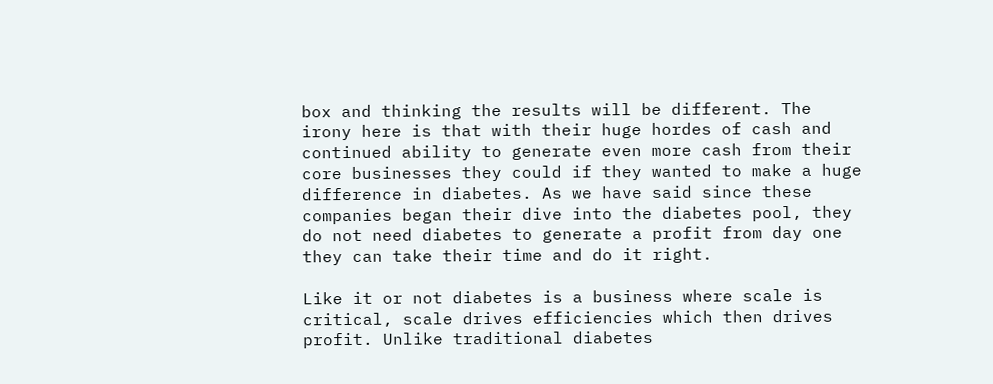box and thinking the results will be different. The irony here is that with their huge hordes of cash and continued ability to generate even more cash from their core businesses they could if they wanted to make a huge difference in diabetes. As we have said since these companies began their dive into the diabetes pool, they do not need diabetes to generate a profit from day one they can take their time and do it right.

Like it or not diabetes is a business where scale is critical, scale drives efficiencies which then drives profit. Unlike traditional diabetes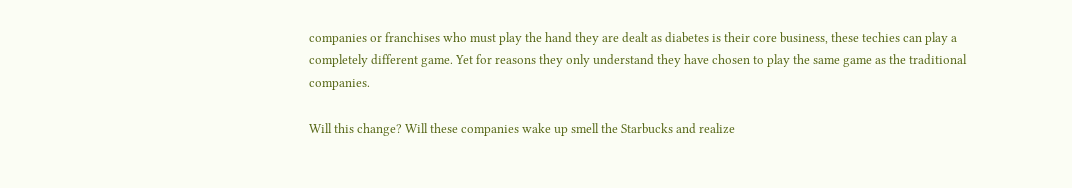companies or franchises who must play the hand they are dealt as diabetes is their core business, these techies can play a completely different game. Yet for reasons they only understand they have chosen to play the same game as the traditional companies.

Will this change? Will these companies wake up smell the Starbucks and realize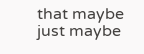that maybe just maybe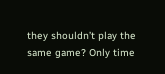they shouldn’t play the same game? Only time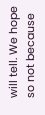will tell. We hope so not because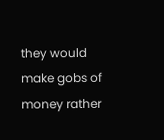they would make gobs of money rather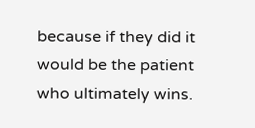because if they did it would be the patient who ultimately wins.